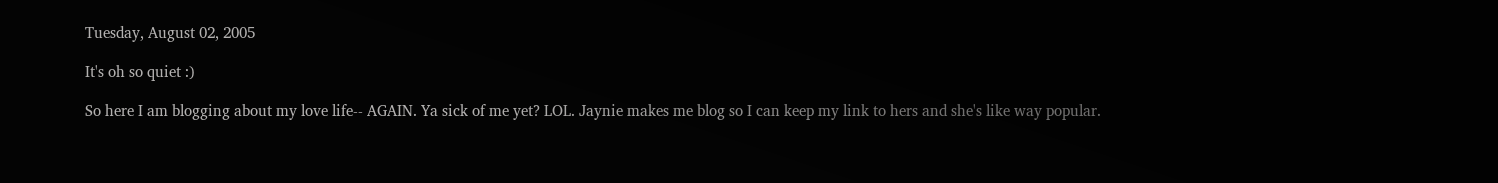Tuesday, August 02, 2005

It's oh so quiet :)

So here I am blogging about my love life-- AGAIN. Ya sick of me yet? LOL. Jaynie makes me blog so I can keep my link to hers and she's like way popular.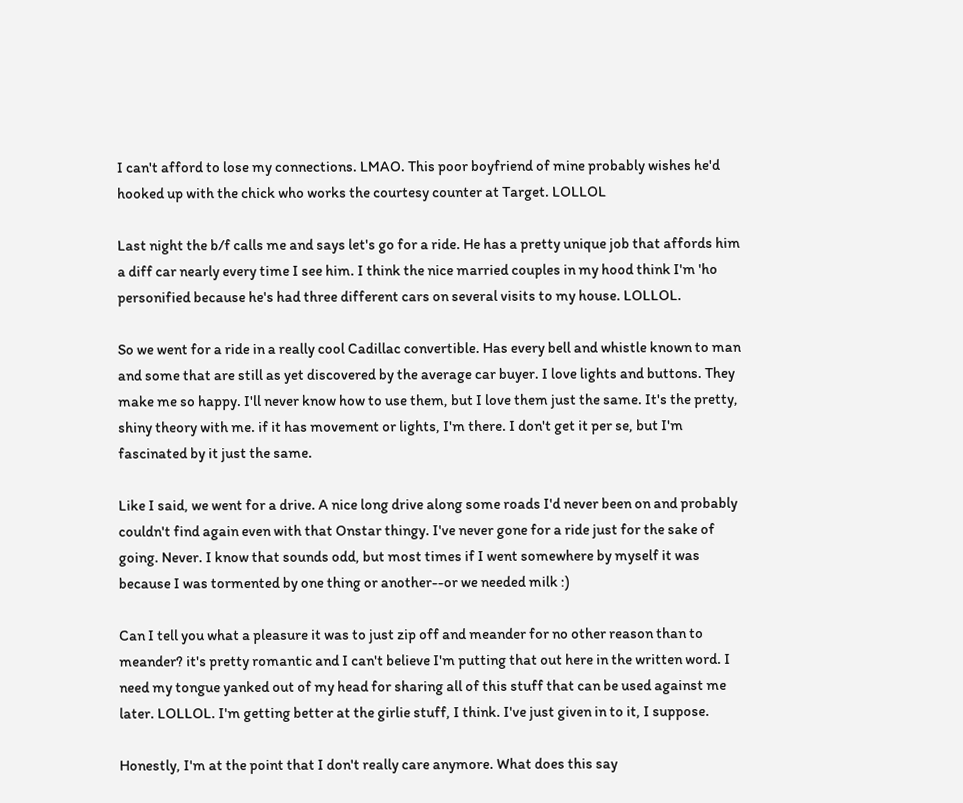I can't afford to lose my connections. LMAO. This poor boyfriend of mine probably wishes he'd hooked up with the chick who works the courtesy counter at Target. LOLLOL

Last night the b/f calls me and says let's go for a ride. He has a pretty unique job that affords him a diff car nearly every time I see him. I think the nice married couples in my hood think I'm 'ho personified because he's had three different cars on several visits to my house. LOLLOL.

So we went for a ride in a really cool Cadillac convertible. Has every bell and whistle known to man and some that are still as yet discovered by the average car buyer. I love lights and buttons. They make me so happy. I'll never know how to use them, but I love them just the same. It's the pretty, shiny theory with me. if it has movement or lights, I'm there. I don't get it per se, but I'm fascinated by it just the same.

Like I said, we went for a drive. A nice long drive along some roads I'd never been on and probably couldn't find again even with that Onstar thingy. I've never gone for a ride just for the sake of going. Never. I know that sounds odd, but most times if I went somewhere by myself it was because I was tormented by one thing or another--or we needed milk :)

Can I tell you what a pleasure it was to just zip off and meander for no other reason than to meander? it's pretty romantic and I can't believe I'm putting that out here in the written word. I need my tongue yanked out of my head for sharing all of this stuff that can be used against me later. LOLLOL. I'm getting better at the girlie stuff, I think. I've just given in to it, I suppose.

Honestly, I'm at the point that I don't really care anymore. What does this say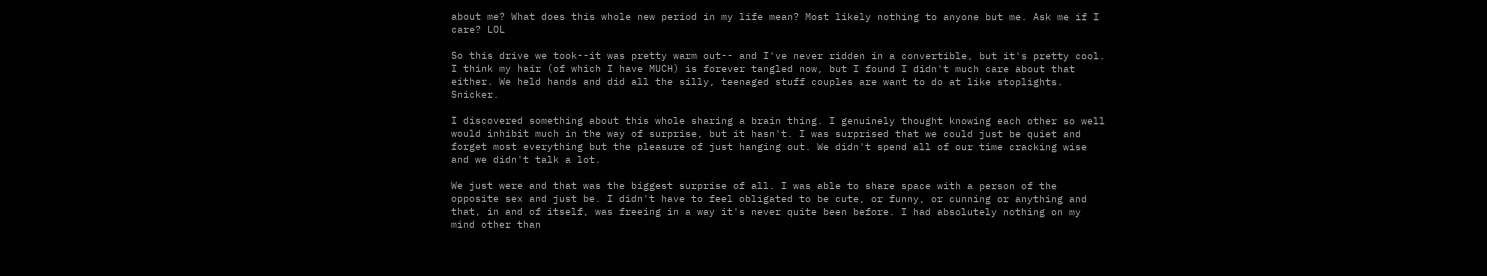about me? What does this whole new period in my life mean? Most likely nothing to anyone but me. Ask me if I care? LOL

So this drive we took--it was pretty warm out-- and I've never ridden in a convertible, but it's pretty cool. I think my hair (of which I have MUCH) is forever tangled now, but I found I didn't much care about that either. We held hands and did all the silly, teenaged stuff couples are want to do at like stoplights. Snicker.

I discovered something about this whole sharing a brain thing. I genuinely thought knowing each other so well would inhibit much in the way of surprise, but it hasn't. I was surprised that we could just be quiet and forget most everything but the pleasure of just hanging out. We didn't spend all of our time cracking wise and we didn't talk a lot.

We just were and that was the biggest surprise of all. I was able to share space with a person of the opposite sex and just be. I didn't have to feel obligated to be cute, or funny, or cunning or anything and that, in and of itself, was freeing in a way it's never quite been before. I had absolutely nothing on my mind other than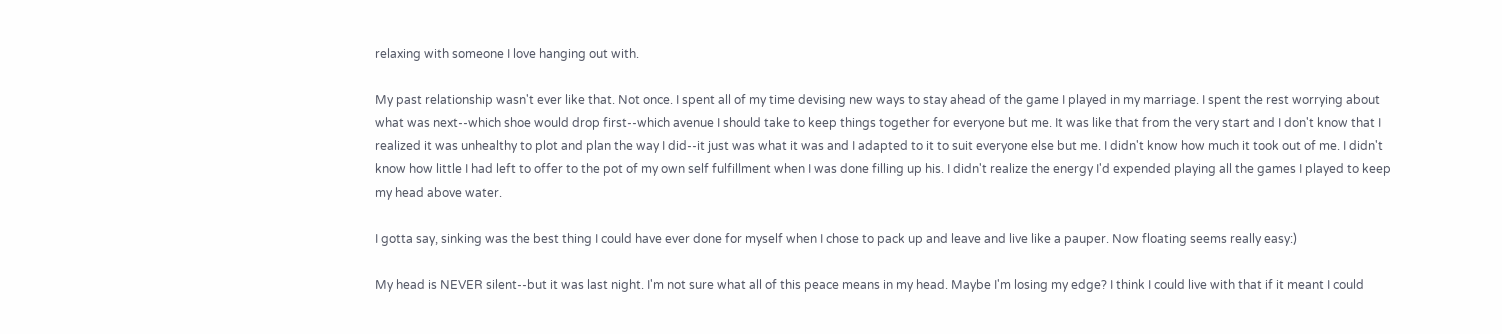relaxing with someone I love hanging out with.

My past relationship wasn't ever like that. Not once. I spent all of my time devising new ways to stay ahead of the game I played in my marriage. I spent the rest worrying about what was next--which shoe would drop first--which avenue I should take to keep things together for everyone but me. It was like that from the very start and I don't know that I realized it was unhealthy to plot and plan the way I did--it just was what it was and I adapted to it to suit everyone else but me. I didn't know how much it took out of me. I didn't know how little I had left to offer to the pot of my own self fulfillment when I was done filling up his. I didn't realize the energy I'd expended playing all the games I played to keep my head above water.

I gotta say, sinking was the best thing I could have ever done for myself when I chose to pack up and leave and live like a pauper. Now floating seems really easy:)

My head is NEVER silent--but it was last night. I'm not sure what all of this peace means in my head. Maybe I'm losing my edge? I think I could live with that if it meant I could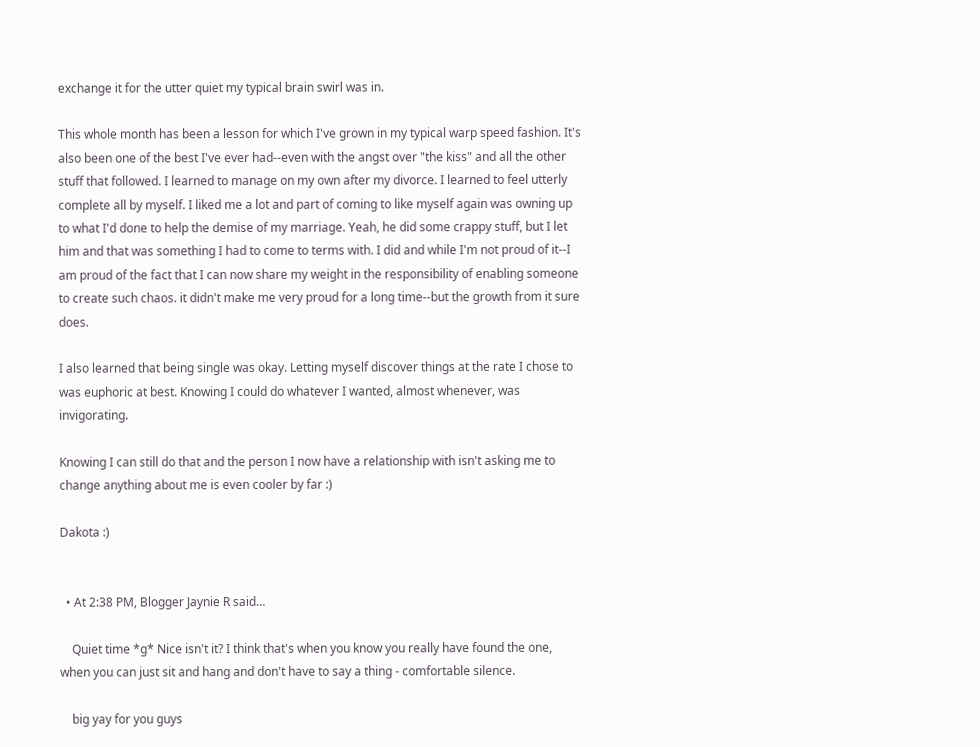exchange it for the utter quiet my typical brain swirl was in.

This whole month has been a lesson for which I've grown in my typical warp speed fashion. It's also been one of the best I've ever had--even with the angst over "the kiss" and all the other stuff that followed. I learned to manage on my own after my divorce. I learned to feel utterly complete all by myself. I liked me a lot and part of coming to like myself again was owning up to what I'd done to help the demise of my marriage. Yeah, he did some crappy stuff, but I let him and that was something I had to come to terms with. I did and while I'm not proud of it--I am proud of the fact that I can now share my weight in the responsibility of enabling someone to create such chaos. it didn't make me very proud for a long time--but the growth from it sure does.

I also learned that being single was okay. Letting myself discover things at the rate I chose to was euphoric at best. Knowing I could do whatever I wanted, almost whenever, was invigorating.

Knowing I can still do that and the person I now have a relationship with isn't asking me to change anything about me is even cooler by far :)

Dakota :)


  • At 2:38 PM, Blogger Jaynie R said…

    Quiet time *g* Nice isn't it? I think that's when you know you really have found the one, when you can just sit and hang and don't have to say a thing - comfortable silence.

    big yay for you guys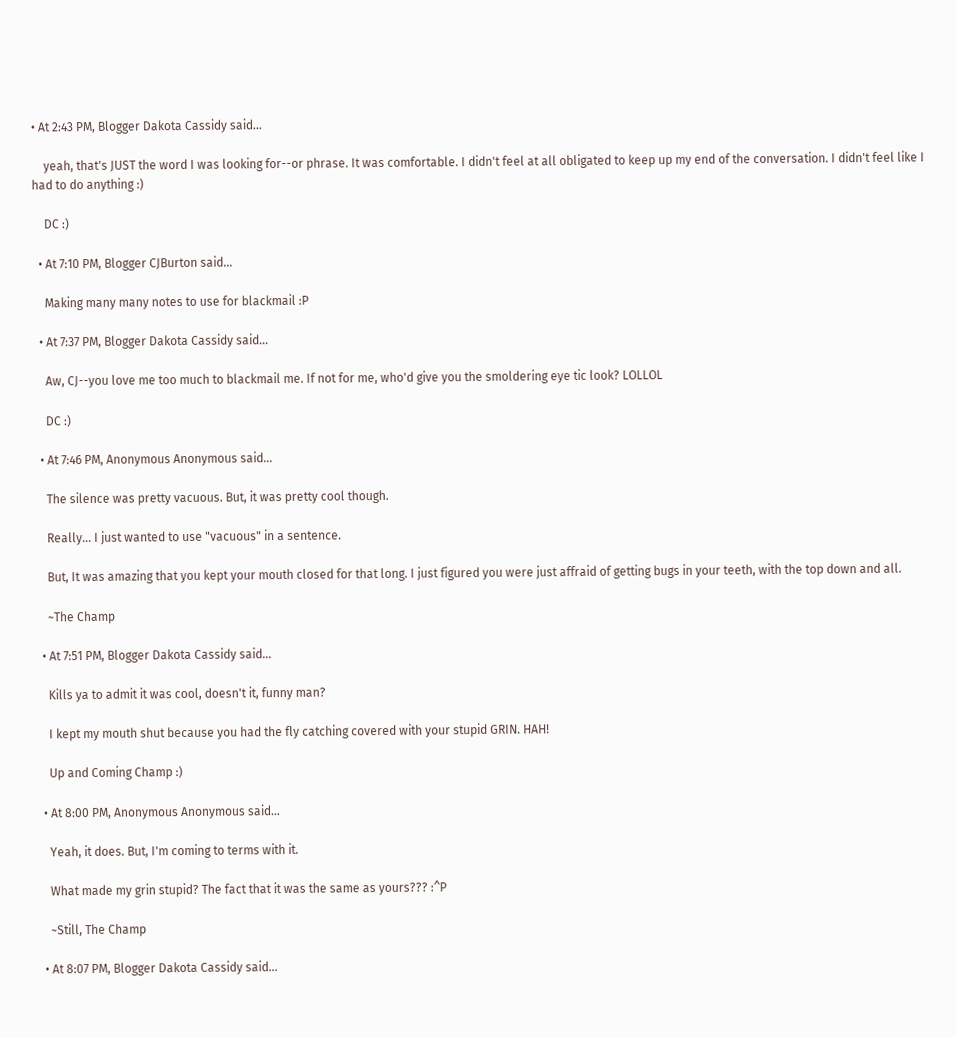• At 2:43 PM, Blogger Dakota Cassidy said…

    yeah, that's JUST the word I was looking for--or phrase. It was comfortable. I didn't feel at all obligated to keep up my end of the conversation. I didn't feel like I had to do anything :)

    DC :)

  • At 7:10 PM, Blogger CJBurton said…

    Making many many notes to use for blackmail :P

  • At 7:37 PM, Blogger Dakota Cassidy said…

    Aw, CJ--you love me too much to blackmail me. If not for me, who'd give you the smoldering eye tic look? LOLLOL

    DC :)

  • At 7:46 PM, Anonymous Anonymous said…

    The silence was pretty vacuous. But, it was pretty cool though.

    Really... I just wanted to use "vacuous" in a sentence.

    But, It was amazing that you kept your mouth closed for that long. I just figured you were just affraid of getting bugs in your teeth, with the top down and all.

    ~The Champ

  • At 7:51 PM, Blogger Dakota Cassidy said…

    Kills ya to admit it was cool, doesn't it, funny man?

    I kept my mouth shut because you had the fly catching covered with your stupid GRIN. HAH!

    Up and Coming Champ :)

  • At 8:00 PM, Anonymous Anonymous said…

    Yeah, it does. But, I'm coming to terms with it.

    What made my grin stupid? The fact that it was the same as yours??? :^P

    ~Still, The Champ

  • At 8:07 PM, Blogger Dakota Cassidy said…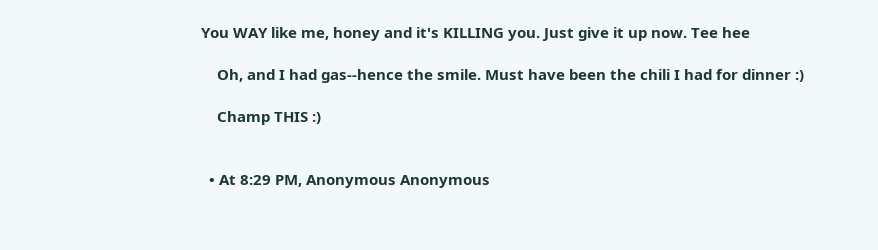You WAY like me, honey and it's KILLING you. Just give it up now. Tee hee

    Oh, and I had gas--hence the smile. Must have been the chili I had for dinner :)

    Champ THIS :)


  • At 8:29 PM, Anonymous Anonymous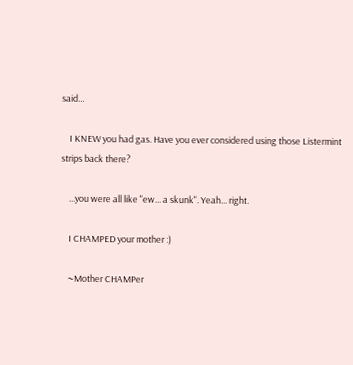said…

    I KNEW you had gas. Have you ever considered using those Listermint strips back there?

    ...you were all like "ew... a skunk". Yeah... right.

    I CHAMPED your mother :)

    ~Mother CHAMPer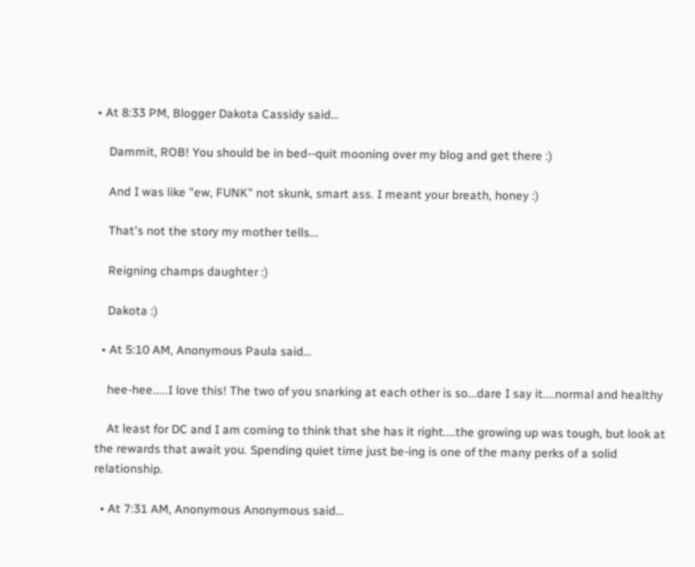• At 8:33 PM, Blogger Dakota Cassidy said…

    Dammit, ROB! You should be in bed--quit mooning over my blog and get there :)

    And I was like "ew, FUNK" not skunk, smart ass. I meant your breath, honey :)

    That's not the story my mother tells...

    Reigning champs daughter :)

    Dakota :)

  • At 5:10 AM, Anonymous Paula said…

    hee-hee.....I love this! The two of you snarking at each other is so...dare I say it....normal and healthy

    At least for DC and I am coming to think that she has it right....the growing up was tough, but look at the rewards that await you. Spending quiet time just be-ing is one of the many perks of a solid relationship.

  • At 7:31 AM, Anonymous Anonymous said…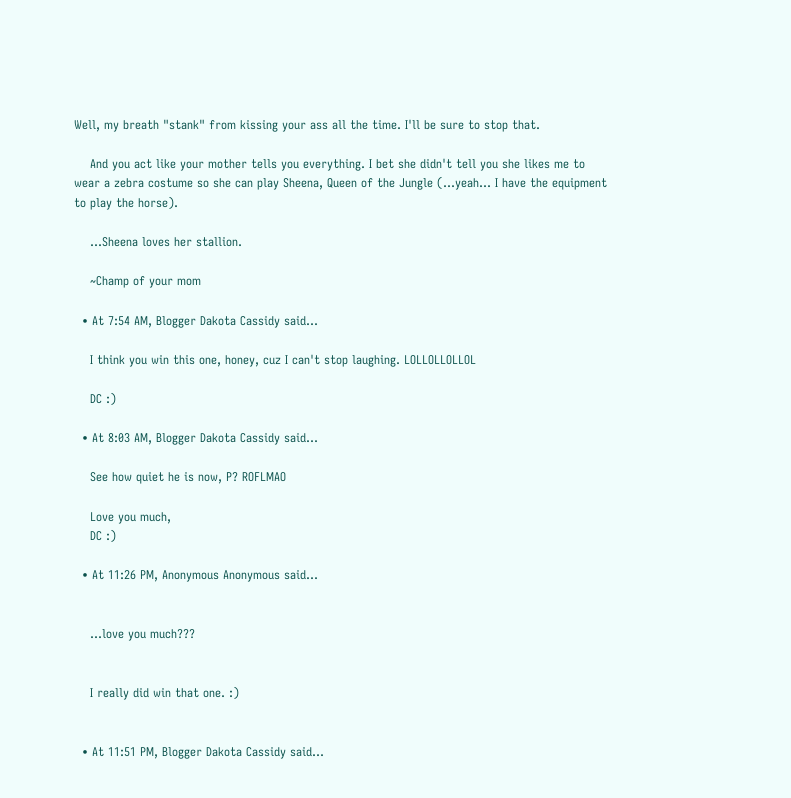Well, my breath "stank" from kissing your ass all the time. I'll be sure to stop that.

    And you act like your mother tells you everything. I bet she didn't tell you she likes me to wear a zebra costume so she can play Sheena, Queen of the Jungle (...yeah... I have the equipment to play the horse).

    ...Sheena loves her stallion.

    ~Champ of your mom

  • At 7:54 AM, Blogger Dakota Cassidy said…

    I think you win this one, honey, cuz I can't stop laughing. LOLLOLLOLLOL

    DC :)

  • At 8:03 AM, Blogger Dakota Cassidy said…

    See how quiet he is now, P? ROFLMAO

    Love you much,
    DC :)

  • At 11:26 PM, Anonymous Anonymous said…


    ...love you much???


    I really did win that one. :)


  • At 11:51 PM, Blogger Dakota Cassidy said…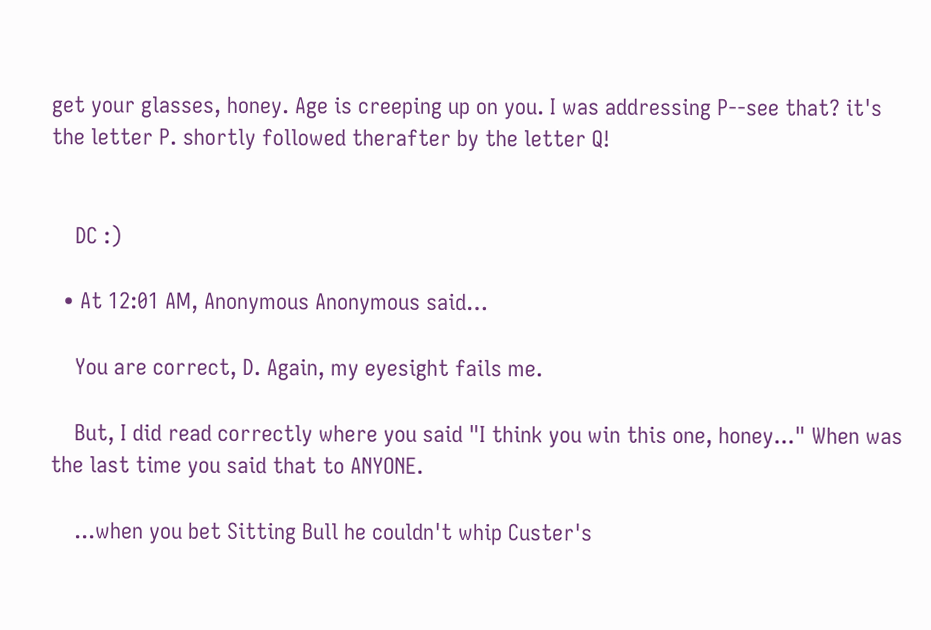get your glasses, honey. Age is creeping up on you. I was addressing P--see that? it's the letter P. shortly followed therafter by the letter Q!


    DC :)

  • At 12:01 AM, Anonymous Anonymous said…

    You are correct, D. Again, my eyesight fails me.

    But, I did read correctly where you said "I think you win this one, honey..." When was the last time you said that to ANYONE.

    ...when you bet Sitting Bull he couldn't whip Custer's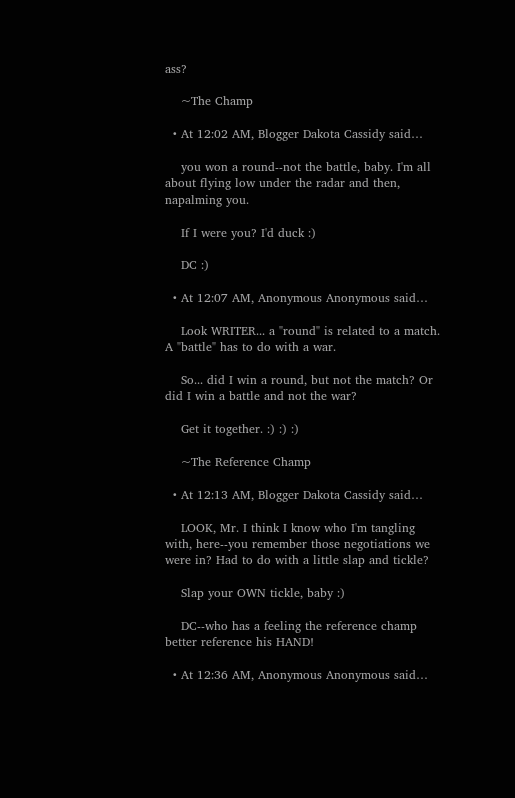ass?

    ~The Champ

  • At 12:02 AM, Blogger Dakota Cassidy said…

    you won a round--not the battle, baby. I'm all about flying low under the radar and then, napalming you.

    If I were you? I'd duck :)

    DC :)

  • At 12:07 AM, Anonymous Anonymous said…

    Look WRITER... a "round" is related to a match. A "battle" has to do with a war.

    So... did I win a round, but not the match? Or did I win a battle and not the war?

    Get it together. :) :) :)

    ~The Reference Champ

  • At 12:13 AM, Blogger Dakota Cassidy said…

    LOOK, Mr. I think I know who I'm tangling with, here--you remember those negotiations we were in? Had to do with a little slap and tickle?

    Slap your OWN tickle, baby :)

    DC--who has a feeling the reference champ better reference his HAND!

  • At 12:36 AM, Anonymous Anonymous said…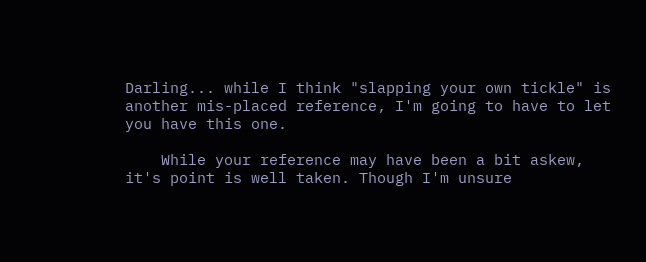Darling... while I think "slapping your own tickle" is another mis-placed reference, I'm going to have to let you have this one.

    While your reference may have been a bit askew, it's point is well taken. Though I'm unsure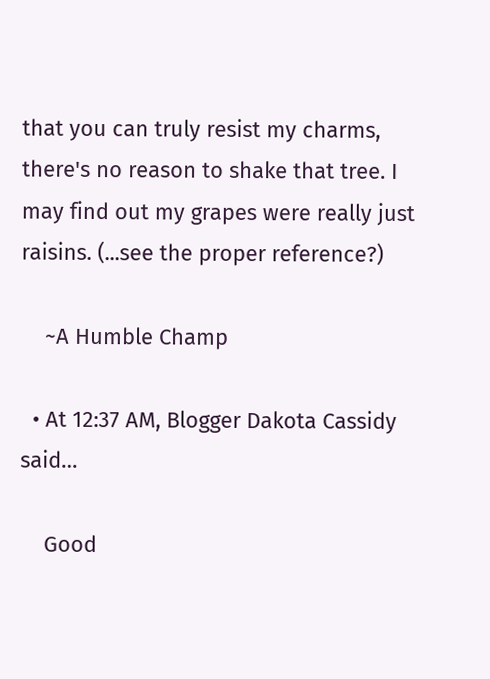that you can truly resist my charms, there's no reason to shake that tree. I may find out my grapes were really just raisins. (...see the proper reference?)

    ~A Humble Champ

  • At 12:37 AM, Blogger Dakota Cassidy said…

    Good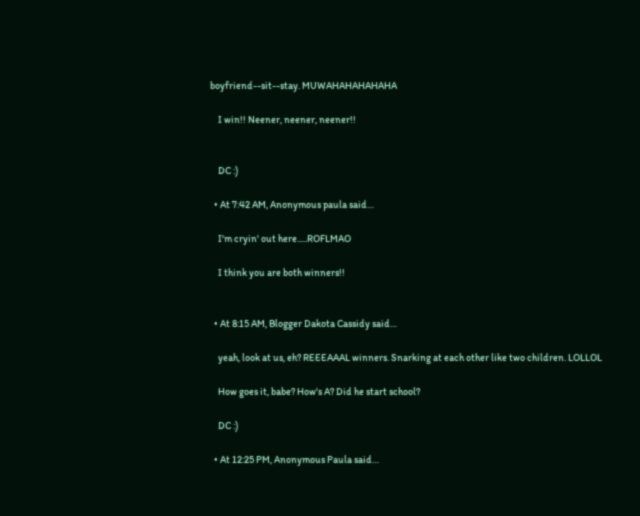boyfriend--sit--stay. MUWAHAHAHAHAHA

    I win!! Neener, neener, neener!!


    DC :)

  • At 7:42 AM, Anonymous paula said…

    I'm cryin' out here.....ROFLMAO

    I think you are both winners!!


  • At 8:15 AM, Blogger Dakota Cassidy said…

    yeah, look at us, eh? REEEAAAL winners. Snarking at each other like two children. LOLLOL

    How goes it, babe? How's A? Did he start school?

    DC :)

  • At 12:25 PM, Anonymous Paula said…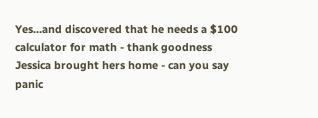Yes...and discovered that he needs a $100 calculator for math - thank goodness Jessica brought hers home - can you say panic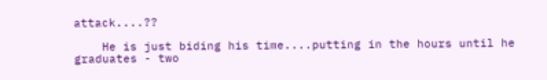attack....??

    He is just biding his time....putting in the hours until he graduates - two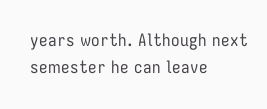years worth. Although next semester he can leave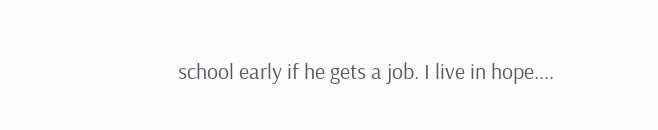school early if he gets a job. I live in hope....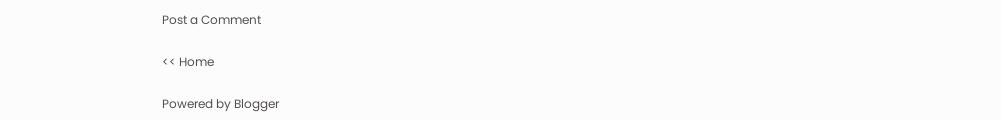Post a Comment

<< Home

Powered by Blogger